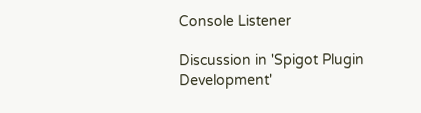Console Listener

Discussion in 'Spigot Plugin Development'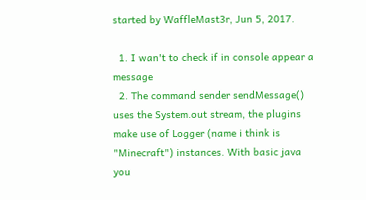started by WaffleMast3r, Jun 5, 2017.

  1. I wan't to check if in console appear a message
  2. The command sender sendMessage() uses the System.out stream, the plugins make use of Logger (name i think is "Minecraft") instances. With basic java you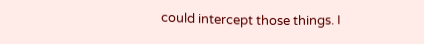could intercept those things. I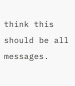think this should be all messages.